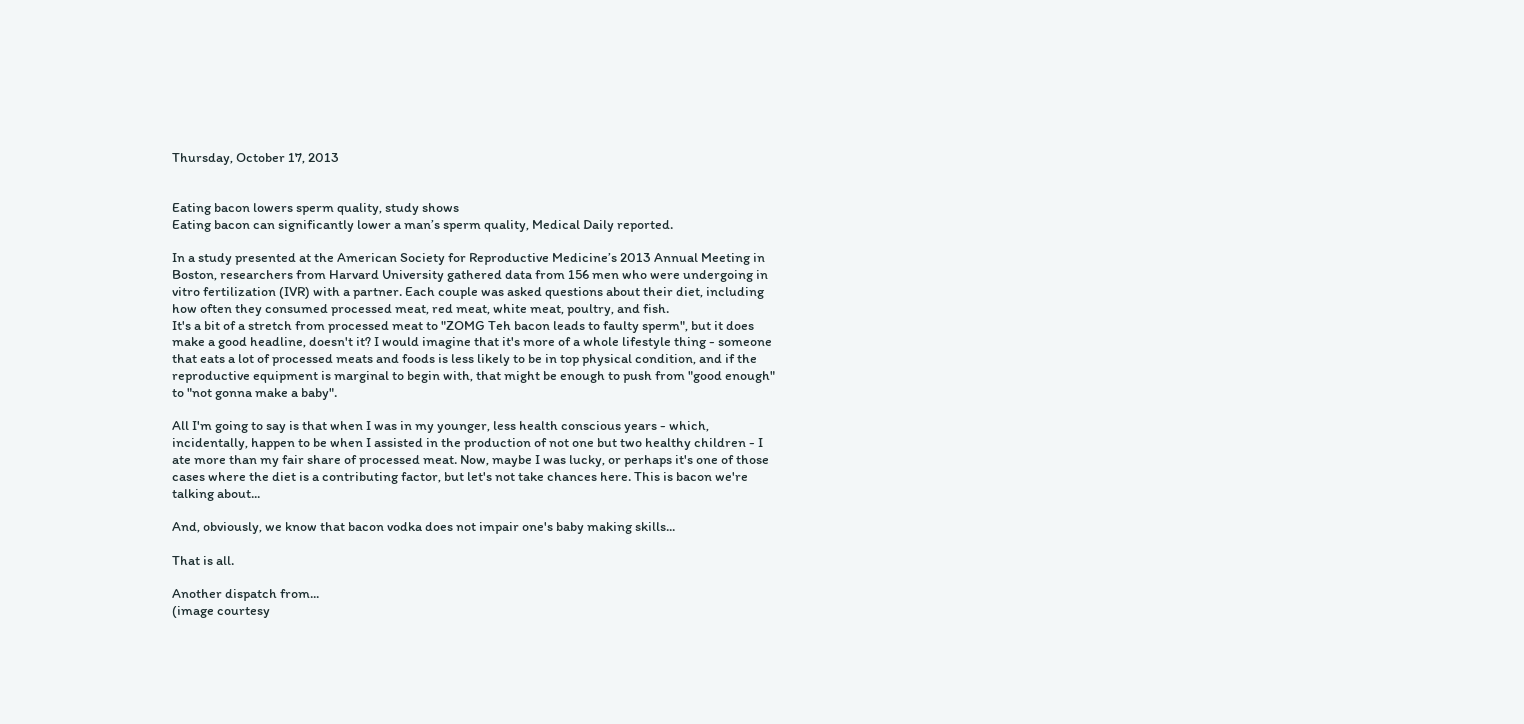Thursday, October 17, 2013


Eating bacon lowers sperm quality, study shows
Eating bacon can significantly lower a man’s sperm quality, Medical Daily reported.

In a study presented at the American Society for Reproductive Medicine’s 2013 Annual Meeting in Boston, researchers from Harvard University gathered data from 156 men who were undergoing in vitro fertilization (IVR) with a partner. Each couple was asked questions about their diet, including how often they consumed processed meat, red meat, white meat, poultry, and fish.
It's a bit of a stretch from processed meat to "ZOMG Teh bacon leads to faulty sperm", but it does make a good headline, doesn't it? I would imagine that it's more of a whole lifestyle thing - someone that eats a lot of processed meats and foods is less likely to be in top physical condition, and if the reproductive equipment is marginal to begin with, that might be enough to push from "good enough" to "not gonna make a baby".

All I'm going to say is that when I was in my younger, less health conscious years - which, incidentally, happen to be when I assisted in the production of not one but two healthy children - I ate more than my fair share of processed meat. Now, maybe I was lucky, or perhaps it's one of those cases where the diet is a contributing factor, but let's not take chances here. This is bacon we're talking about...

And, obviously, we know that bacon vodka does not impair one's baby making skills...

That is all.

Another dispatch from...
(image courtesy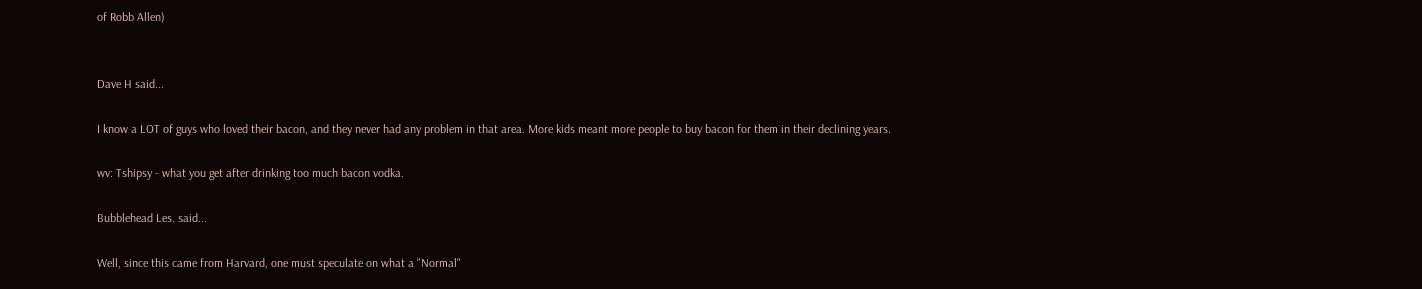of Robb Allen)


Dave H said...

I know a LOT of guys who loved their bacon, and they never had any problem in that area. More kids meant more people to buy bacon for them in their declining years.

wv: Tshipsy - what you get after drinking too much bacon vodka.

Bubblehead Les. said...

Well, since this came from Harvard, one must speculate on what a "Normal"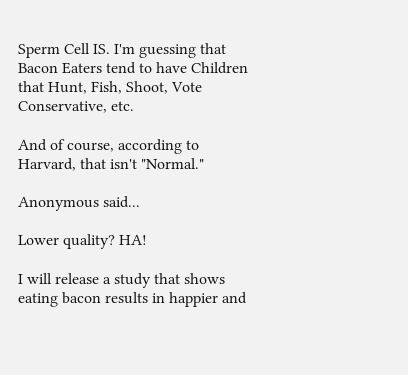Sperm Cell IS. I'm guessing that Bacon Eaters tend to have Children that Hunt, Fish, Shoot, Vote Conservative, etc.

And of course, according to Harvard, that isn't "Normal."

Anonymous said...

Lower quality? HA!

I will release a study that shows eating bacon results in happier and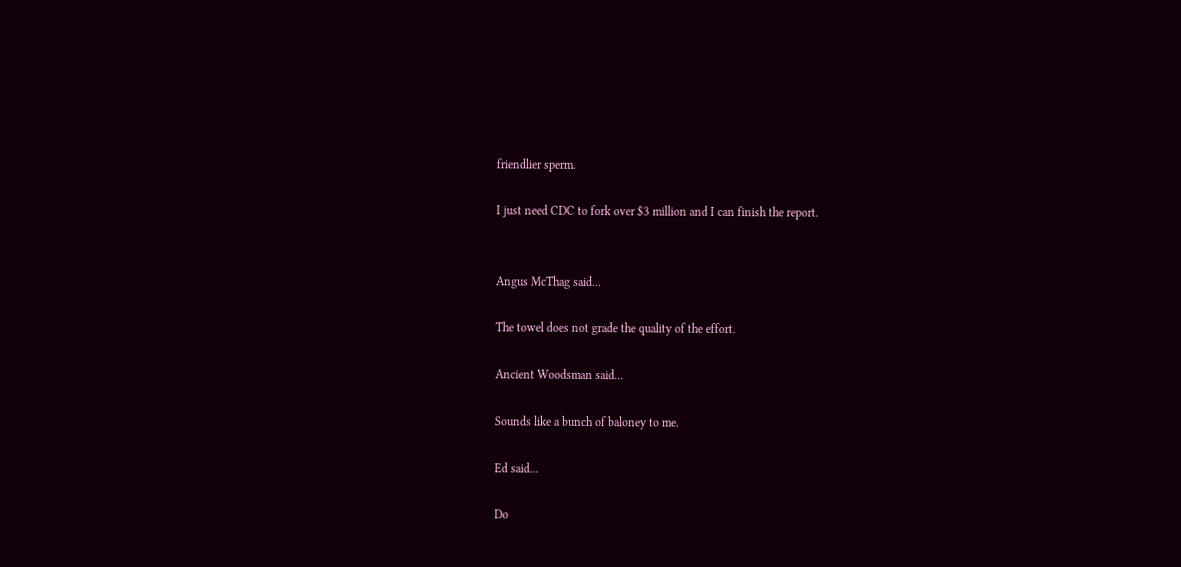friendlier sperm.

I just need CDC to fork over $3 million and I can finish the report.


Angus McThag said...

The towel does not grade the quality of the effort.

Ancient Woodsman said...

Sounds like a bunch of baloney to me.

Ed said...

Do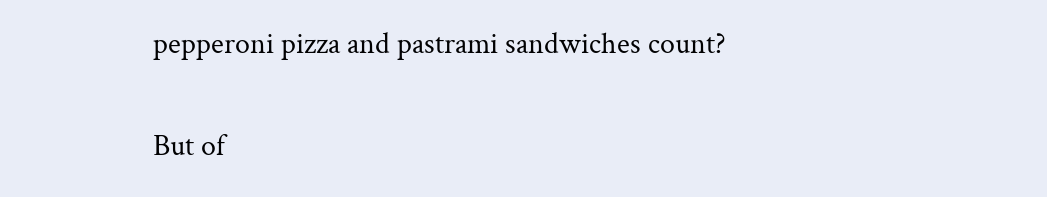pepperoni pizza and pastrami sandwiches count?

But of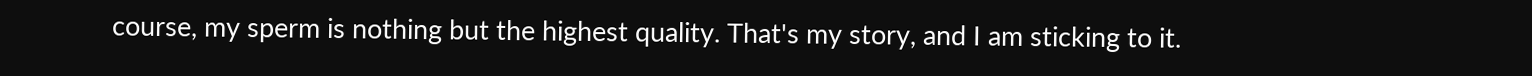course, my sperm is nothing but the highest quality. That's my story, and I am sticking to it.